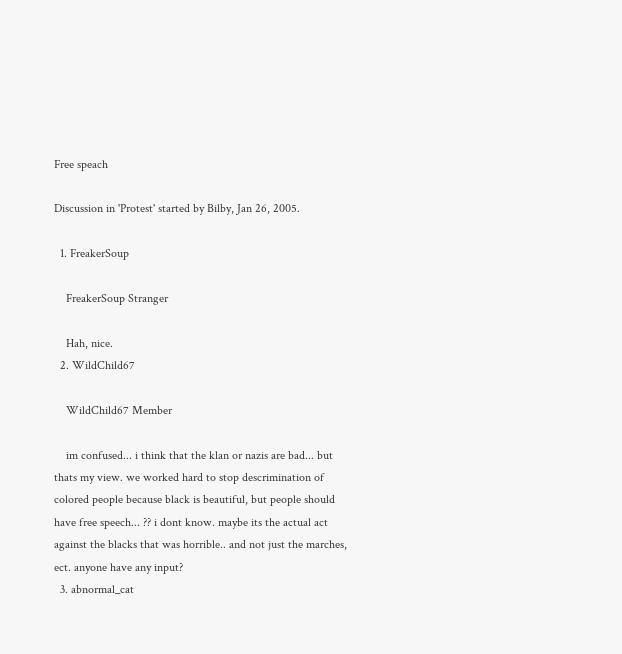Free speach

Discussion in 'Protest' started by Bilby, Jan 26, 2005.

  1. FreakerSoup

    FreakerSoup Stranger

    Hah, nice.
  2. WildChild67

    WildChild67 Member

    im confused... i think that the klan or nazis are bad... but thats my view. we worked hard to stop descrimination of colored people because black is beautiful, but people should have free speech... ?? i dont know. maybe its the actual act against the blacks that was horrible.. and not just the marches, ect. anyone have any input?
  3. abnormal_cat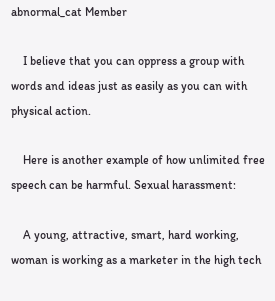abnormal_cat Member

    I believe that you can oppress a group with words and ideas just as easily as you can with physical action.

    Here is another example of how unlimited free speech can be harmful. Sexual harassment:

    A young, attractive, smart, hard working, woman is working as a marketer in the high tech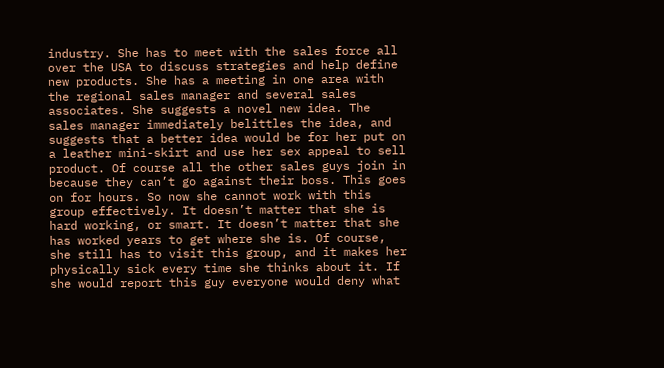industry. She has to meet with the sales force all over the USA to discuss strategies and help define new products. She has a meeting in one area with the regional sales manager and several sales associates. She suggests a novel new idea. The sales manager immediately belittles the idea, and suggests that a better idea would be for her put on a leather mini-skirt and use her sex appeal to sell product. Of course all the other sales guys join in because they can’t go against their boss. This goes on for hours. So now she cannot work with this group effectively. It doesn’t matter that she is hard working, or smart. It doesn’t matter that she has worked years to get where she is. Of course, she still has to visit this group, and it makes her physically sick every time she thinks about it. If she would report this guy everyone would deny what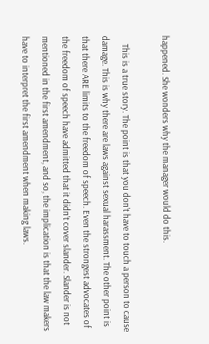happened. She wonders why the manager would do this.

    This is a true story. The point is that you don’t have to touch a person to cause damage. This is why there are laws against sexual harassment. The other point is that there ARE limits to the freedom of speech. Even the strongest advocates of the freedom of speech have admitted that it didn’t cover slander. Slander is not mentioned in the first amendment, and so, the implication is that the law makers have to interpret the first amendment when making laws.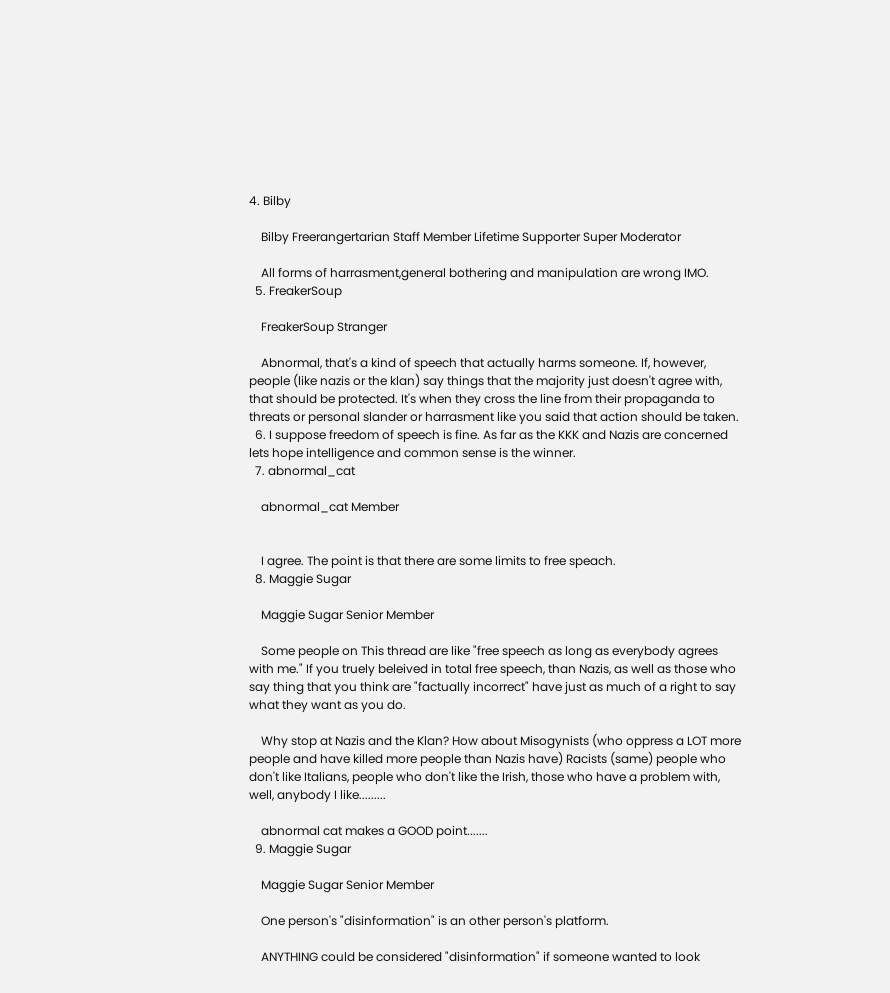4. Bilby

    Bilby Freerangertarian Staff Member Lifetime Supporter Super Moderator

    All forms of harrasment,general bothering and manipulation are wrong IMO.
  5. FreakerSoup

    FreakerSoup Stranger

    Abnormal, that's a kind of speech that actually harms someone. If, however, people (like nazis or the klan) say things that the majority just doesn't agree with, that should be protected. It's when they cross the line from their propaganda to threats or personal slander or harrasment like you said that action should be taken.
  6. I suppose freedom of speech is fine. As far as the KKK and Nazis are concerned lets hope intelligence and common sense is the winner.
  7. abnormal_cat

    abnormal_cat Member


    I agree. The point is that there are some limits to free speach.
  8. Maggie Sugar

    Maggie Sugar Senior Member

    Some people on This thread are like "free speech as long as everybody agrees with me." If you truely beleived in total free speech, than Nazis, as well as those who say thing that you think are "factually incorrect" have just as much of a right to say what they want as you do.

    Why stop at Nazis and the Klan? How about Misogynists (who oppress a LOT more people and have killed more people than Nazis have) Racists (same) people who don't like Italians, people who don't like the Irish, those who have a problem with, well, anybody I like.........

    abnormal cat makes a GOOD point.......
  9. Maggie Sugar

    Maggie Sugar Senior Member

    One person's "disinformation" is an other person's platform.

    ANYTHING could be considered "disinformation" if someone wanted to look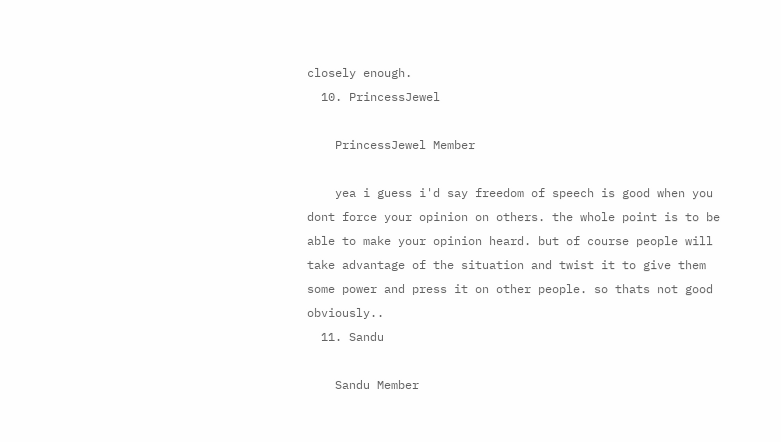closely enough.
  10. PrincessJewel

    PrincessJewel Member

    yea i guess i'd say freedom of speech is good when you dont force your opinion on others. the whole point is to be able to make your opinion heard. but of course people will take advantage of the situation and twist it to give them some power and press it on other people. so thats not good obviously..
  11. Sandu

    Sandu Member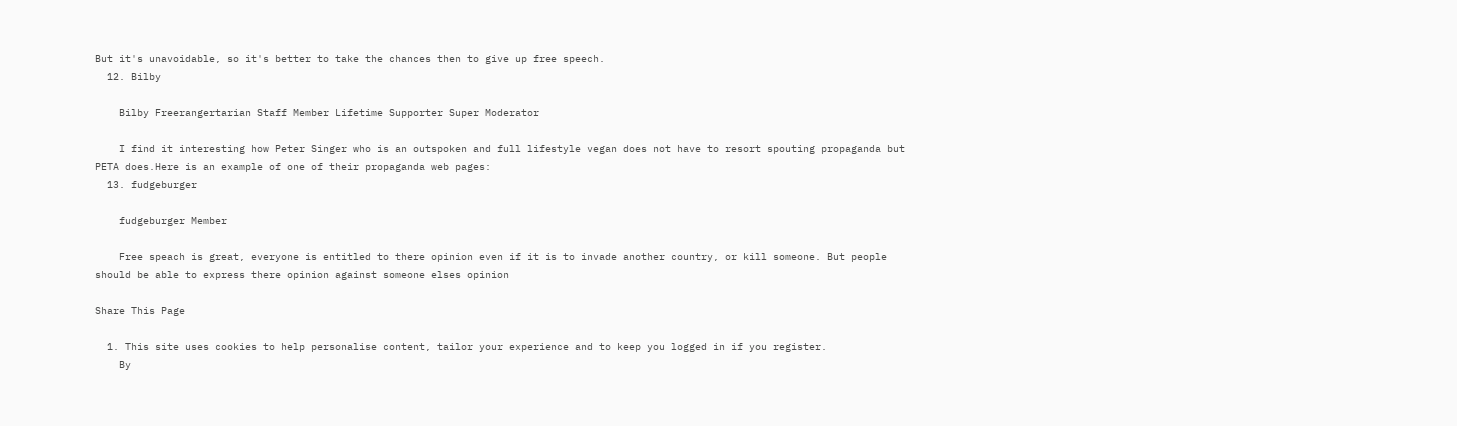But it's unavoidable, so it's better to take the chances then to give up free speech.
  12. Bilby

    Bilby Freerangertarian Staff Member Lifetime Supporter Super Moderator

    I find it interesting how Peter Singer who is an outspoken and full lifestyle vegan does not have to resort spouting propaganda but PETA does.Here is an example of one of their propaganda web pages:
  13. fudgeburger

    fudgeburger Member

    Free speach is great, everyone is entitled to there opinion even if it is to invade another country, or kill someone. But people should be able to express there opinion against someone elses opinion

Share This Page

  1. This site uses cookies to help personalise content, tailor your experience and to keep you logged in if you register.
    By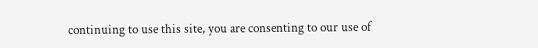continuing to use this site, you are consenting to our use of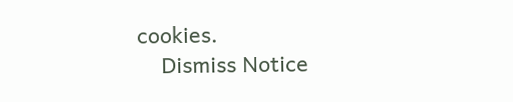cookies.
    Dismiss Notice